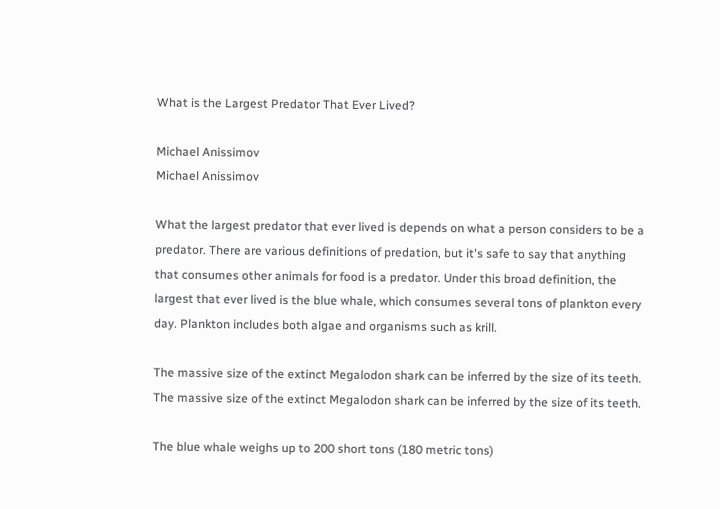What is the Largest Predator That Ever Lived?

Michael Anissimov
Michael Anissimov

What the largest predator that ever lived is depends on what a person considers to be a predator. There are various definitions of predation, but it's safe to say that anything that consumes other animals for food is a predator. Under this broad definition, the largest that ever lived is the blue whale, which consumes several tons of plankton every day. Plankton includes both algae and organisms such as krill.

The massive size of the extinct Megalodon shark can be inferred by the size of its teeth.
The massive size of the extinct Megalodon shark can be inferred by the size of its teeth.

The blue whale weighs up to 200 short tons (180 metric tons)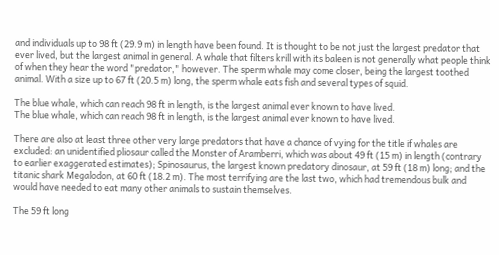and individuals up to 98 ft (29.9 m) in length have been found. It is thought to be not just the largest predator that ever lived, but the largest animal in general. A whale that filters krill with its baleen is not generally what people think of when they hear the word "predator," however. The sperm whale may come closer, being the largest toothed animal. With a size up to 67 ft (20.5 m) long, the sperm whale eats fish and several types of squid.

The blue whale, which can reach 98 ft in length, is the largest animal ever known to have lived.
The blue whale, which can reach 98 ft in length, is the largest animal ever known to have lived.

There are also at least three other very large predators that have a chance of vying for the title if whales are excluded: an unidentified pliosaur called the Monster of Aramberri, which was about 49 ft (15 m) in length (contrary to earlier exaggerated estimates); Spinosaurus, the largest known predatory dinosaur, at 59 ft (18 m) long; and the titanic shark Megalodon, at 60 ft (18.2 m). The most terrifying are the last two, which had tremendous bulk and would have needed to eat many other animals to sustain themselves.

The 59 ft long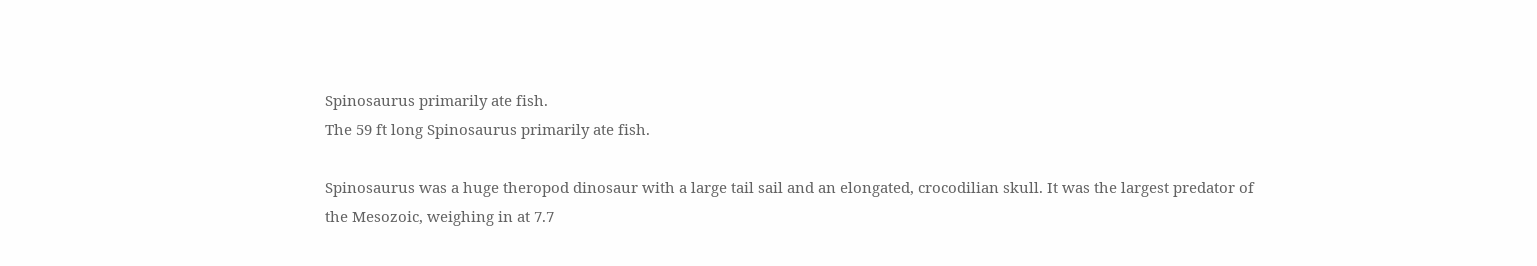Spinosaurus primarily ate fish.
The 59 ft long Spinosaurus primarily ate fish.

Spinosaurus was a huge theropod dinosaur with a large tail sail and an elongated, crocodilian skull. It was the largest predator of the Mesozoic, weighing in at 7.7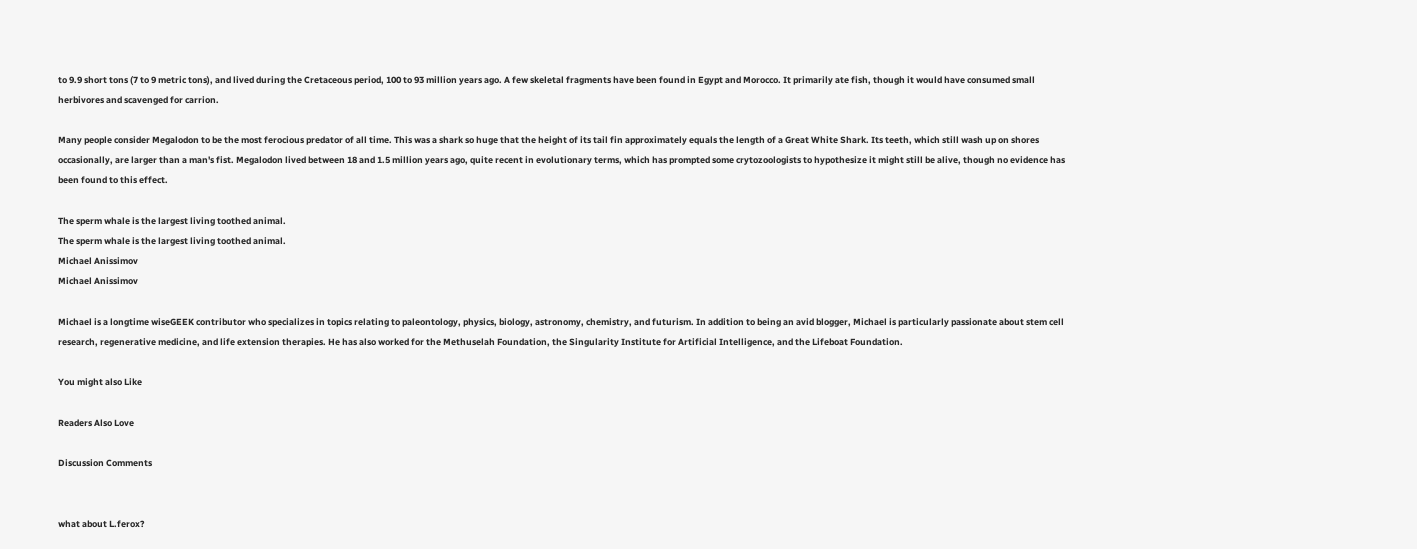to 9.9 short tons (7 to 9 metric tons), and lived during the Cretaceous period, 100 to 93 million years ago. A few skeletal fragments have been found in Egypt and Morocco. It primarily ate fish, though it would have consumed small herbivores and scavenged for carrion.

Many people consider Megalodon to be the most ferocious predator of all time. This was a shark so huge that the height of its tail fin approximately equals the length of a Great White Shark. Its teeth, which still wash up on shores occasionally, are larger than a man's fist. Megalodon lived between 18 and 1.5 million years ago, quite recent in evolutionary terms, which has prompted some crytozoologists to hypothesize it might still be alive, though no evidence has been found to this effect.

The sperm whale is the largest living toothed animal.
The sperm whale is the largest living toothed animal.
Michael Anissimov
Michael Anissimov

Michael is a longtime wiseGEEK contributor who specializes in topics relating to paleontology, physics, biology, astronomy, chemistry, and futurism. In addition to being an avid blogger, Michael is particularly passionate about stem cell research, regenerative medicine, and life extension therapies. He has also worked for the Methuselah Foundation, the Singularity Institute for Artificial Intelligence, and the Lifeboat Foundation.

You might also Like

Readers Also Love

Discussion Comments


what about L.ferox?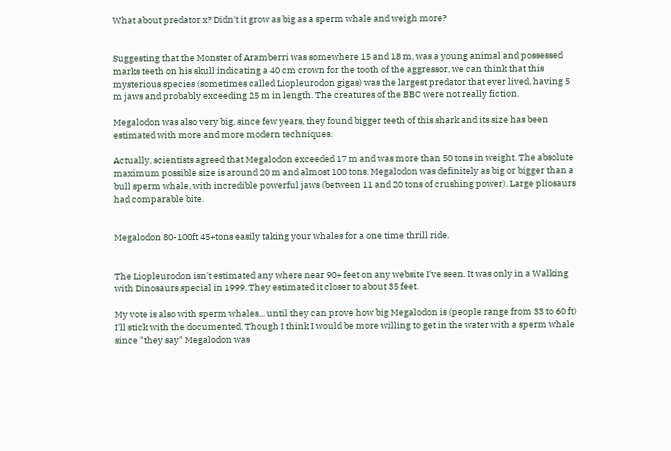What about predator x? Didn't it grow as big as a sperm whale and weigh more?


Suggesting that the Monster of Aramberri was somewhere 15 and 18 m, was a young animal and possessed marks teeth on his skull indicating a 40 cm crown for the tooth of the aggressor, we can think that this mysterious species (sometimes called Liopleurodon gigas) was the largest predator that ever lived, having 5 m jaws and probably exceeding 25 m in length. The creatures of the BBC were not really fiction.

Megalodon was also very big, since few years, they found bigger teeth of this shark and its size has been estimated with more and more modern techniques.

Actually, scientists agreed that Megalodon exceeded 17 m and was more than 50 tons in weight. The absolute maximum possible size is around 20 m and almost 100 tons. Megalodon was definitely as big or bigger than a bull sperm whale, with incredible powerful jaws (between 11 and 20 tons of crushing power). Large pliosaurs had comparable bite.


Megalodon 80-100ft 45+tons easily taking your whales for a one time thrill ride.


The Liopleurodon isn't estimated any where near 90+ feet on any website I've seen. It was only in a Walking with Dinosaurs special in 1999. They estimated it closer to about 35 feet.

My vote is also with sperm whales... until they can prove how big Megalodon is (people range from 33 to 60 ft) I'll stick with the documented. Though I think I would be more willing to get in the water with a sperm whale since "they say" Megalodon was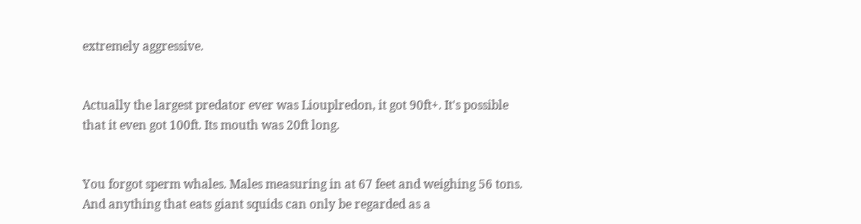extremely aggressive.


Actually the largest predator ever was Liouplredon, it got 90ft+. It's possible that it even got 100ft. Its mouth was 20ft long.


You forgot sperm whales. Males measuring in at 67 feet and weighing 56 tons. And anything that eats giant squids can only be regarded as a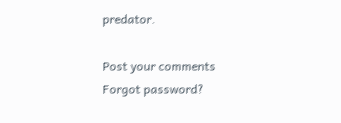predator.

Post your comments
Forgot password?